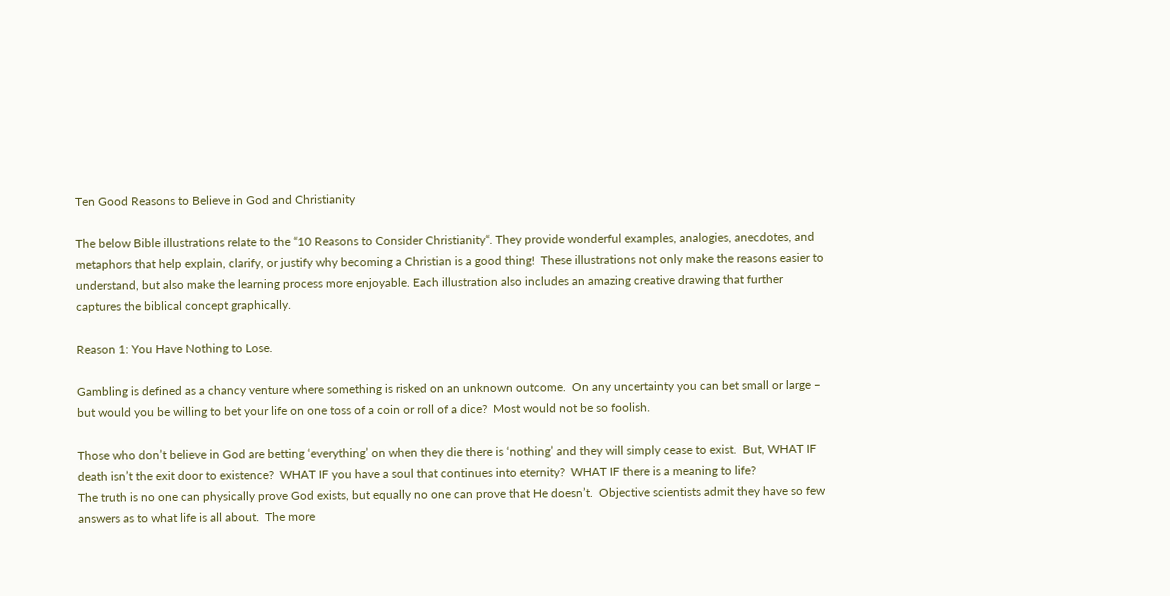Ten Good Reasons to Believe in God and Christianity

The below Bible illustrations relate to the “10 Reasons to Consider Christianity“. They provide wonderful examples, analogies, anecdotes, and metaphors that help explain, clarify, or justify why becoming a Christian is a good thing!  These illustrations not only make the reasons easier to understand, but also make the learning process more enjoyable. Each illustration also includes an amazing creative drawing that further captures the biblical concept graphically.

Reason 1: You Have Nothing to Lose.

Gambling is defined as a chancy venture where something is risked on an unknown outcome.  On any uncertainty you can bet small or large – but would you be willing to bet your life on one toss of a coin or roll of a dice?  Most would not be so foolish.

Those who don’t believe in God are betting ‘everything’ on when they die there is ‘nothing’ and they will simply cease to exist.  But, WHAT IF death isn’t the exit door to existence?  WHAT IF you have a soul that continues into eternity?  WHAT IF there is a meaning to life?
The truth is no one can physically prove God exists, but equally no one can prove that He doesn’t.  Objective scientists admit they have so few answers as to what life is all about.  The more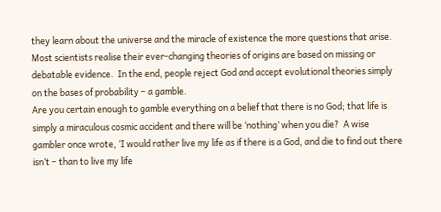they learn about the universe and the miracle of existence the more questions that arise.  Most scientists realise their ever-changing theories of origins are based on missing or debatable evidence.  In the end, people reject God and accept evolutional theories simply on the bases of probability – a gamble.
Are you certain enough to gamble everything on a belief that there is no God; that life is simply a miraculous cosmic accident and there will be ‘nothing’ when you die?  A wise gambler once wrote, ‘I would rather live my life as if there is a God, and die to find out there isn’t – than to live my life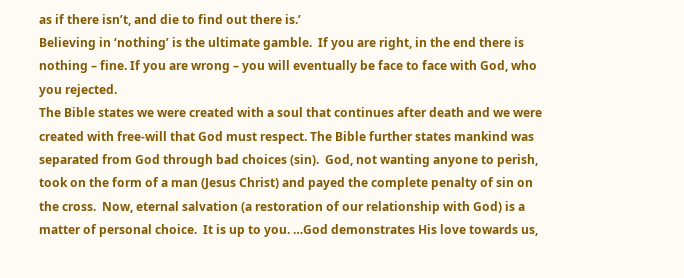as if there isn’t, and die to find out there is.’
Believing in ‘nothing’ is the ultimate gamble.  If you are right, in the end there is nothing – fine. If you are wrong – you will eventually be face to face with God, who you rejected.
The Bible states we were created with a soul that continues after death and we were created with free-will that God must respect. The Bible further states mankind was separated from God through bad choices (sin).  God, not wanting anyone to perish, took on the form of a man (Jesus Christ) and payed the complete penalty of sin on the cross.  Now, eternal salvation (a restoration of our relationship with God) is a matter of personal choice.  It is up to you. …God demonstrates His love towards us,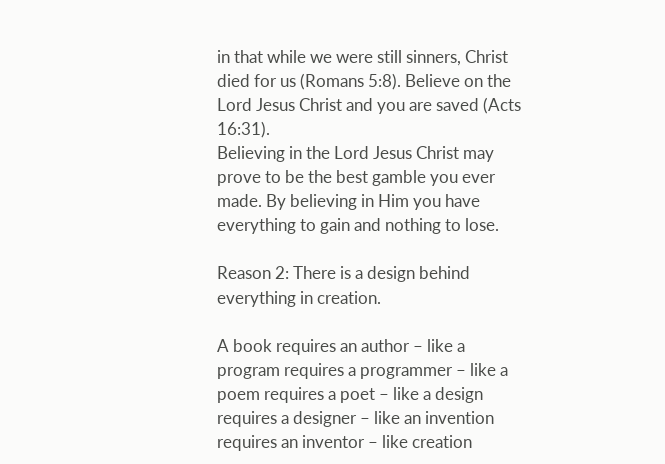in that while we were still sinners, Christ died for us (Romans 5:8). Believe on the Lord Jesus Christ and you are saved (Acts 16:31).
Believing in the Lord Jesus Christ may prove to be the best gamble you ever made. By believing in Him you have everything to gain and nothing to lose.

Reason 2: There is a design behind everything in creation.

A book requires an author – like a program requires a programmer – like a poem requires a poet – like a design requires a designer – like an invention requires an inventor – like creation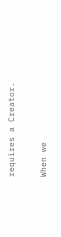requires a Creator.

When we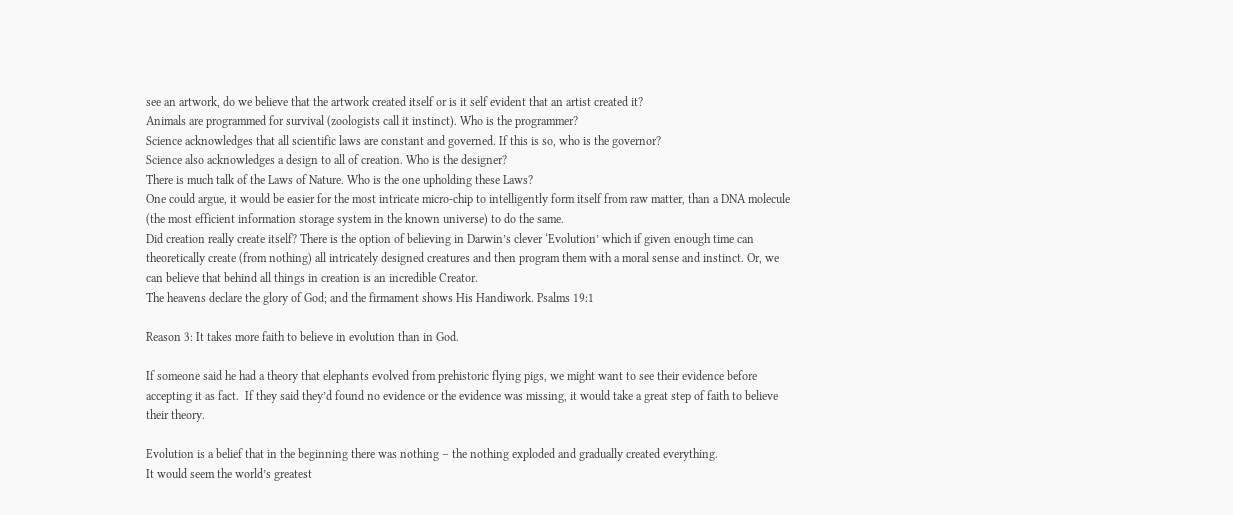see an artwork, do we believe that the artwork created itself or is it self evident that an artist created it?
Animals are programmed for survival (zoologists call it instinct). Who is the programmer?
Science acknowledges that all scientific laws are constant and governed. If this is so, who is the governor?
Science also acknowledges a design to all of creation. Who is the designer?
There is much talk of the Laws of Nature. Who is the one upholding these Laws?
One could argue, it would be easier for the most intricate micro-chip to intelligently form itself from raw matter, than a DNA molecule (the most efficient information storage system in the known universe) to do the same.
Did creation really create itself? There is the option of believing in Darwin’s clever ‘Evolution’ which if given enough time can theoretically create (from nothing) all intricately designed creatures and then program them with a moral sense and instinct. Or, we can believe that behind all things in creation is an incredible Creator.
The heavens declare the glory of God; and the firmament shows His Handiwork. Psalms 19:1

Reason 3: It takes more faith to believe in evolution than in God.

If someone said he had a theory that elephants evolved from prehistoric flying pigs, we might want to see their evidence before accepting it as fact.  If they said they’d found no evidence or the evidence was missing, it would take a great step of faith to believe their theory.

Evolution is a belief that in the beginning there was nothing – the nothing exploded and gradually created everything.
It would seem the world’s greatest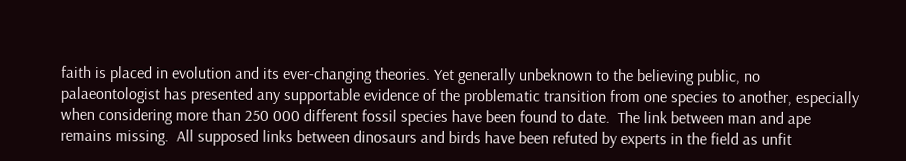faith is placed in evolution and its ever-changing theories. Yet generally unbeknown to the believing public, no palaeontologist has presented any supportable evidence of the problematic transition from one species to another, especially when considering more than 250 000 different fossil species have been found to date.  The link between man and ape remains missing.  All supposed links between dinosaurs and birds have been refuted by experts in the field as unfit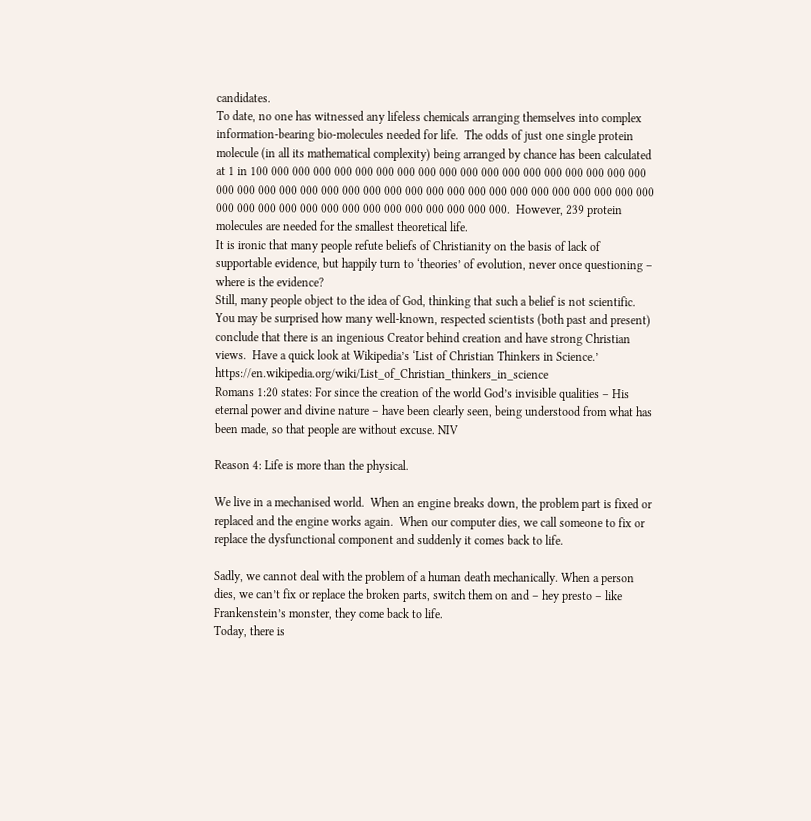candidates.
To date, no one has witnessed any lifeless chemicals arranging themselves into complex information-bearing bio-molecules needed for life.  The odds of just one single protein molecule (in all its mathematical complexity) being arranged by chance has been calculated at 1 in 100 000 000 000 000 000 000 000 000 000 000 000 000 000 000 000 000 000 000 000 000 000 000 000 000 000 000 000 000 000 000 000 000 000 000 000 000 000 000 000 000 000 000 000 000 000 000 000 000 000 000 000 000 000.  However, 239 protein molecules are needed for the smallest theoretical life.
It is ironic that many people refute beliefs of Christianity on the basis of lack of supportable evidence, but happily turn to ‘theories’ of evolution, never once questioning – where is the evidence?
Still, many people object to the idea of God, thinking that such a belief is not scientific.  You may be surprised how many well-known, respected scientists (both past and present) conclude that there is an ingenious Creator behind creation and have strong Christian views.  Have a quick look at Wikipedia’s ‘List of Christian Thinkers in Science.’  https://en.wikipedia.org/wiki/List_of_Christian_thinkers_in_science
Romans 1:20 states: For since the creation of the world God’s invisible qualities – His eternal power and divine nature – have been clearly seen, being understood from what has been made, so that people are without excuse. NIV

Reason 4: Life is more than the physical.

We live in a mechanised world.  When an engine breaks down, the problem part is fixed or replaced and the engine works again.  When our computer dies, we call someone to fix or replace the dysfunctional component and suddenly it comes back to life.

Sadly, we cannot deal with the problem of a human death mechanically. When a person dies, we can’t fix or replace the broken parts, switch them on and – hey presto – like Frankenstein’s monster, they come back to life.
Today, there is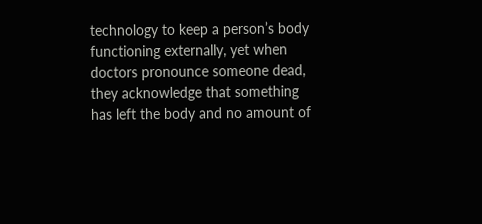technology to keep a person’s body functioning externally, yet when doctors pronounce someone dead, they acknowledge that something has left the body and no amount of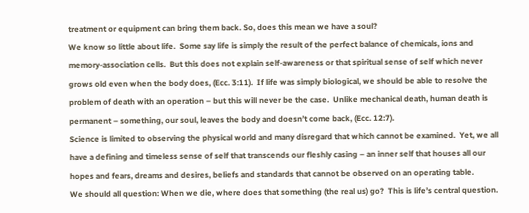treatment or equipment can bring them back. So, does this mean we have a soul?
We know so little about life.  Some say life is simply the result of the perfect balance of chemicals, ions and memory-association cells.  But this does not explain self-awareness or that spiritual sense of self which never grows old even when the body does, (Ecc. 3:11).  If life was simply biological, we should be able to resolve the problem of death with an operation – but this will never be the case.  Unlike mechanical death, human death is permanent – something, our soul, leaves the body and doesn’t come back, (Ecc. 12:7).
Science is limited to observing the physical world and many disregard that which cannot be examined.  Yet, we all have a defining and timeless sense of self that transcends our fleshly casing – an inner self that houses all our hopes and fears, dreams and desires, beliefs and standards that cannot be observed on an operating table.
We should all question: When we die, where does that something (the real us) go?  This is life’s central question.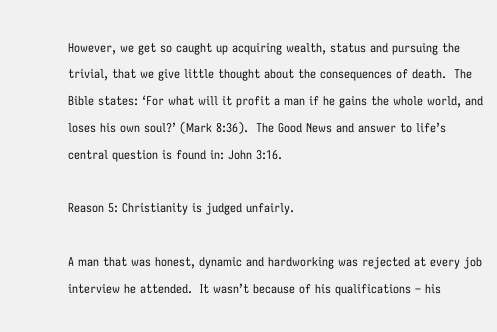However, we get so caught up acquiring wealth, status and pursuing the trivial, that we give little thought about the consequences of death.  The Bible states: ‘For what will it profit a man if he gains the whole world, and loses his own soul?’ (Mark 8:36).  The Good News and answer to life’s central question is found in: John 3:16.

Reason 5: Christianity is judged unfairly.

A man that was honest, dynamic and hardworking was rejected at every job interview he attended.  It wasn’t because of his qualifications – his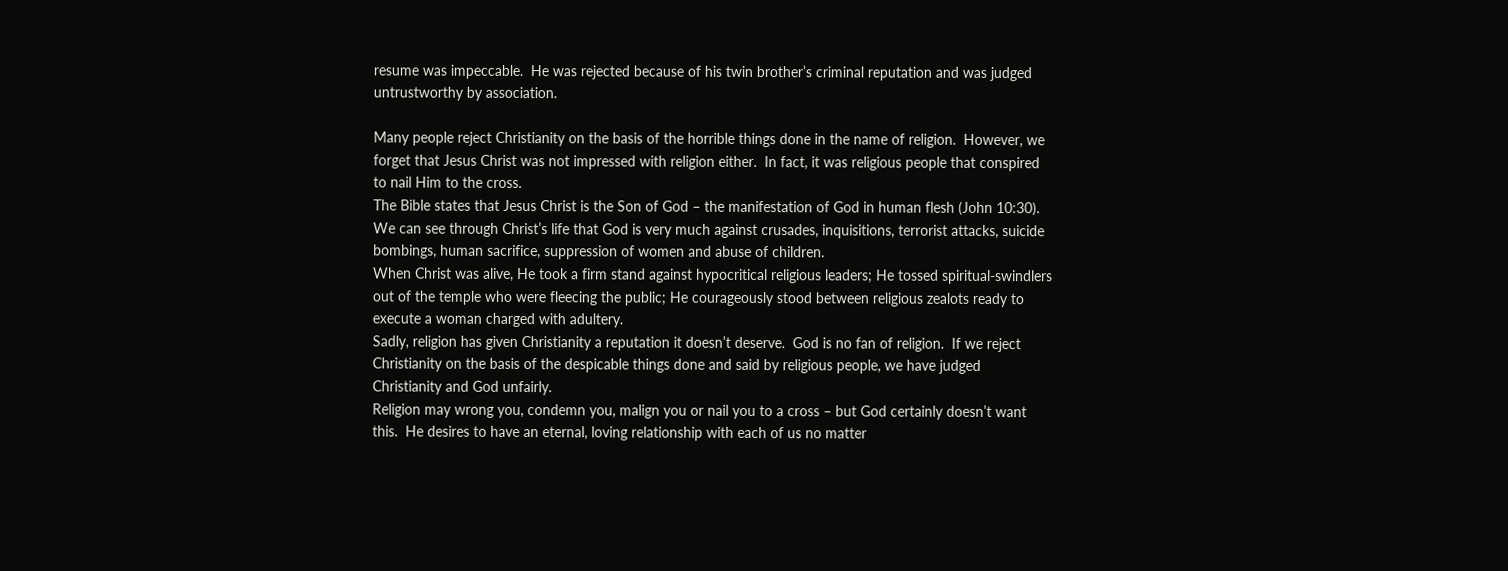resume was impeccable.  He was rejected because of his twin brother’s criminal reputation and was judged untrustworthy by association.

Many people reject Christianity on the basis of the horrible things done in the name of religion.  However, we forget that Jesus Christ was not impressed with religion either.  In fact, it was religious people that conspired to nail Him to the cross.
The Bible states that Jesus Christ is the Son of God – the manifestation of God in human flesh (John 10:30).  We can see through Christ’s life that God is very much against crusades, inquisitions, terrorist attacks, suicide bombings, human sacrifice, suppression of women and abuse of children.
When Christ was alive, He took a firm stand against hypocritical religious leaders; He tossed spiritual-swindlers out of the temple who were fleecing the public; He courageously stood between religious zealots ready to execute a woman charged with adultery.
Sadly, religion has given Christianity a reputation it doesn’t deserve.  God is no fan of religion.  If we reject Christianity on the basis of the despicable things done and said by religious people, we have judged Christianity and God unfairly.
Religion may wrong you, condemn you, malign you or nail you to a cross – but God certainly doesn’t want this.  He desires to have an eternal, loving relationship with each of us no matter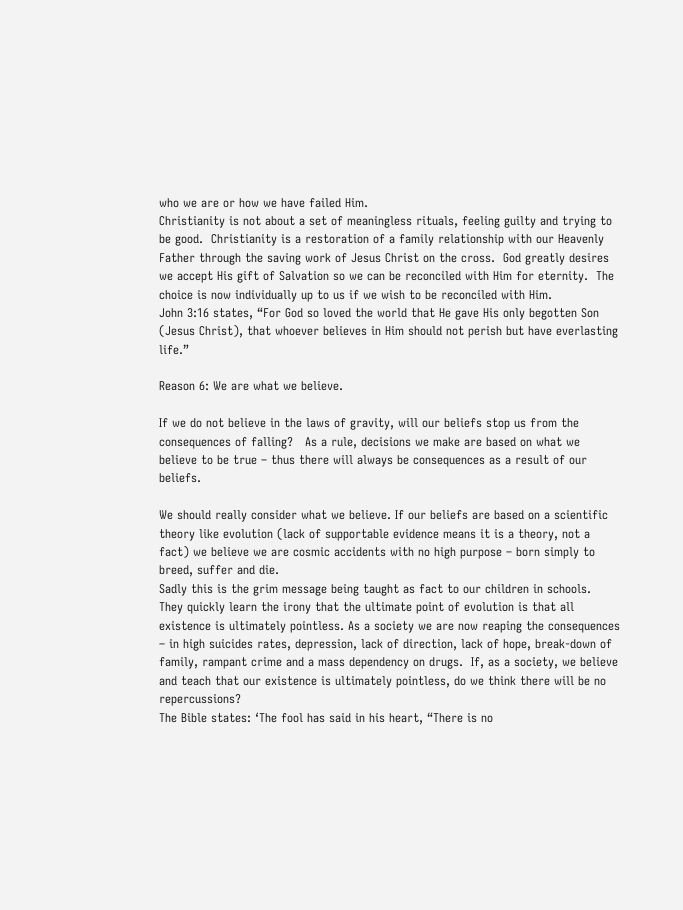who we are or how we have failed Him.
Christianity is not about a set of meaningless rituals, feeling guilty and trying to be good.  Christianity is a restoration of a family relationship with our Heavenly Father through the saving work of Jesus Christ on the cross.  God greatly desires we accept His gift of Salvation so we can be reconciled with Him for eternity.  The choice is now individually up to us if we wish to be reconciled with Him.
John 3:16 states, “For God so loved the world that He gave His only begotten Son (Jesus Christ), that whoever believes in Him should not perish but have everlasting life.”

Reason 6: We are what we believe.

If we do not believe in the laws of gravity, will our beliefs stop us from the consequences of falling?   As a rule, decisions we make are based on what we believe to be true – thus there will always be consequences as a result of our beliefs.

We should really consider what we believe. If our beliefs are based on a scientific theory like evolution (lack of supportable evidence means it is a theory, not a fact) we believe we are cosmic accidents with no high purpose – born simply to breed, suffer and die.
Sadly this is the grim message being taught as fact to our children in schools.  They quickly learn the irony that the ultimate point of evolution is that all existence is ultimately pointless. As a society we are now reaping the consequences – in high suicides rates, depression, lack of direction, lack of hope, break-down of family, rampant crime and a mass dependency on drugs.  If, as a society, we believe and teach that our existence is ultimately pointless, do we think there will be no repercussions?
The Bible states: ‘The fool has said in his heart, “There is no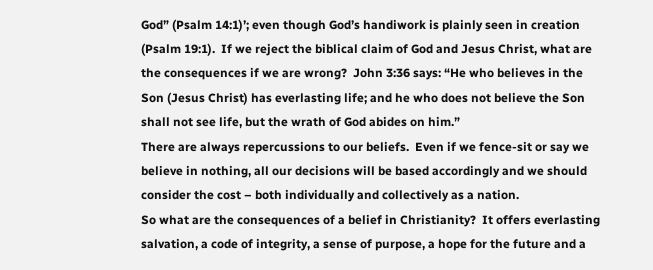God” (Psalm 14:1)’; even though God’s handiwork is plainly seen in creation (Psalm 19:1).  If we reject the biblical claim of God and Jesus Christ, what are the consequences if we are wrong?  John 3:36 says: “He who believes in the Son (Jesus Christ) has everlasting life; and he who does not believe the Son shall not see life, but the wrath of God abides on him.”
There are always repercussions to our beliefs.  Even if we fence-sit or say we believe in nothing, all our decisions will be based accordingly and we should consider the cost – both individually and collectively as a nation.
So what are the consequences of a belief in Christianity?  It offers everlasting salvation, a code of integrity, a sense of purpose, a hope for the future and a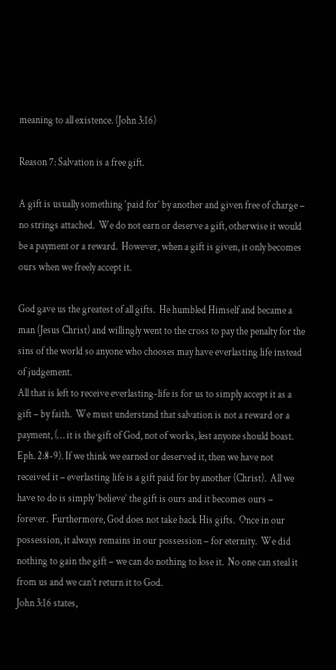meaning to all existence. (John 3:16)

Reason 7: Salvation is a free gift.

A gift is usually something ‘paid for’ by another and given free of charge – no strings attached.  We do not earn or deserve a gift, otherwise it would be a payment or a reward.  However, when a gift is given, it only becomes ours when we freely accept it.

God gave us the greatest of all gifts.  He humbled Himself and became a man (Jesus Christ) and willingly went to the cross to pay the penalty for the sins of the world so anyone who chooses may have everlasting life instead of judgement.
All that is left to receive everlasting-life is for us to simply accept it as a gift – by faith.  We must understand that salvation is not a reward or a payment, (… it is the gift of God, not of works, lest anyone should boast. Eph. 2:8-9). If we think we earned or deserved it, then we have not received it – everlasting life is a gift paid for by another (Christ).  All we have to do is simply ‘believe’ the gift is ours and it becomes ours – forever.  Furthermore, God does not take back His gifts.  Once in our possession, it always remains in our possession – for eternity.  We did nothing to gain the gift – we can do nothing to lose it.  No one can steal it from us and we can’t return it to God.
John 3:16 states,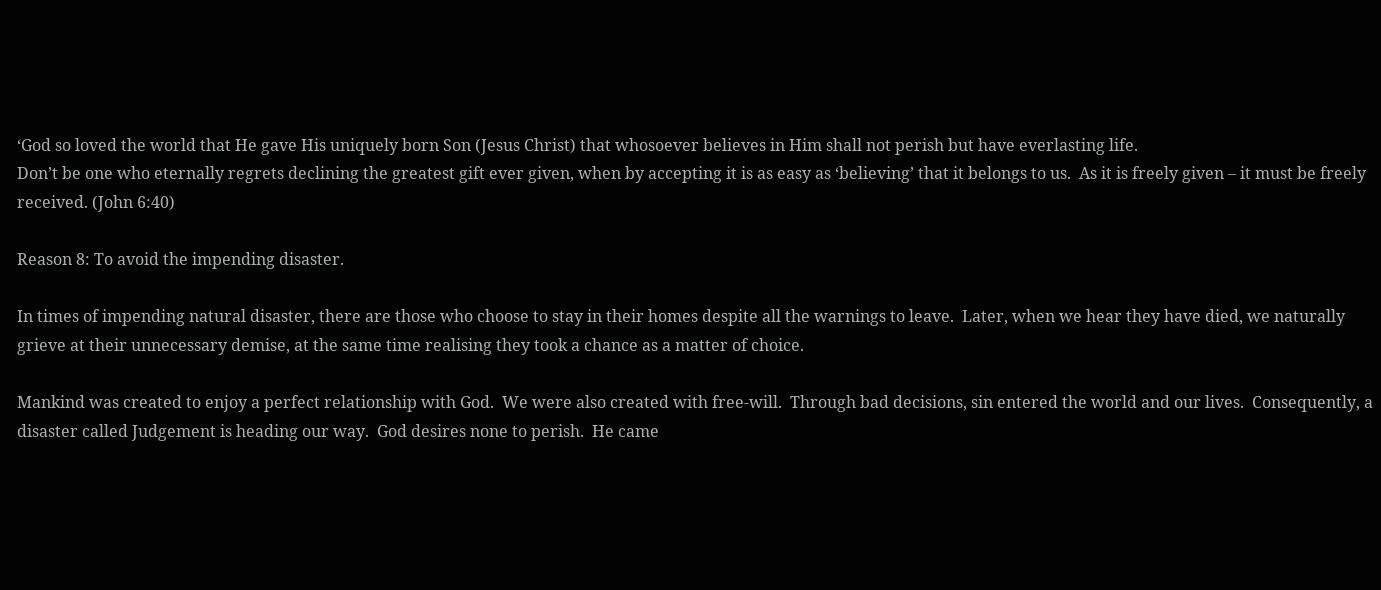‘God so loved the world that He gave His uniquely born Son (Jesus Christ) that whosoever believes in Him shall not perish but have everlasting life.
Don’t be one who eternally regrets declining the greatest gift ever given, when by accepting it is as easy as ‘believing’ that it belongs to us.  As it is freely given – it must be freely received. (John 6:40)

Reason 8: To avoid the impending disaster.

In times of impending natural disaster, there are those who choose to stay in their homes despite all the warnings to leave.  Later, when we hear they have died, we naturally grieve at their unnecessary demise, at the same time realising they took a chance as a matter of choice.

Mankind was created to enjoy a perfect relationship with God.  We were also created with free-will.  Through bad decisions, sin entered the world and our lives.  Consequently, a disaster called Judgement is heading our way.  God desires none to perish.  He came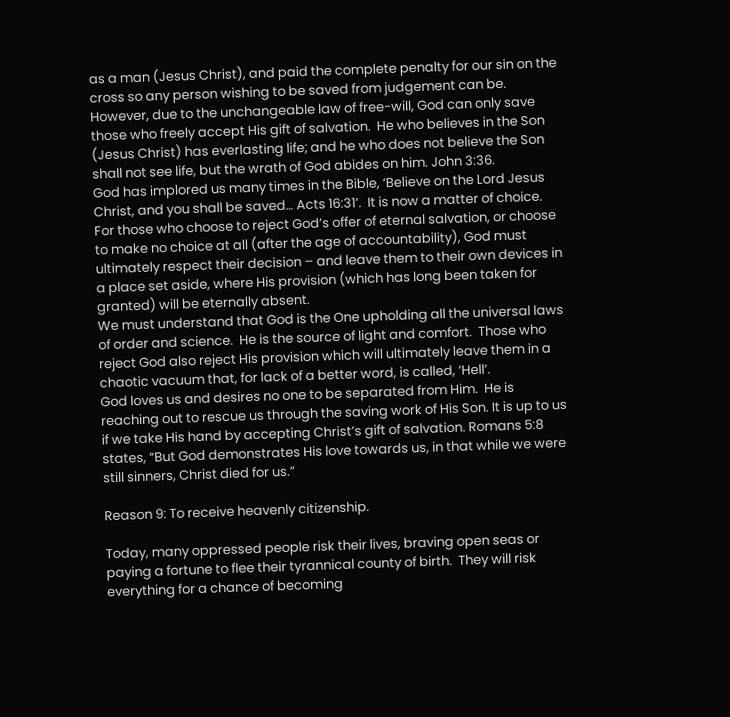as a man (Jesus Christ), and paid the complete penalty for our sin on the cross so any person wishing to be saved from judgement can be.  However, due to the unchangeable law of free-will, God can only save those who freely accept His gift of salvation.  He who believes in the Son (Jesus Christ) has everlasting life; and he who does not believe the Son shall not see life, but the wrath of God abides on him. John 3:36.
God has implored us many times in the Bible, ‘Believe on the Lord Jesus Christ, and you shall be saved… Acts 16:31’.  It is now a matter of choice.  For those who choose to reject God’s offer of eternal salvation, or choose to make no choice at all (after the age of accountability), God must ultimately respect their decision – and leave them to their own devices in a place set aside, where His provision (which has long been taken for granted) will be eternally absent.
We must understand that God is the One upholding all the universal laws of order and science.  He is the source of light and comfort.  Those who reject God also reject His provision which will ultimately leave them in a chaotic vacuum that, for lack of a better word, is called, ‘Hell’.
God loves us and desires no one to be separated from Him.  He is reaching out to rescue us through the saving work of His Son. It is up to us if we take His hand by accepting Christ’s gift of salvation. Romans 5:8 states, “But God demonstrates His love towards us, in that while we were still sinners, Christ died for us.”

Reason 9: To receive heavenly citizenship.

Today, many oppressed people risk their lives, braving open seas or paying a fortune to flee their tyrannical county of birth.  They will risk everything for a chance of becoming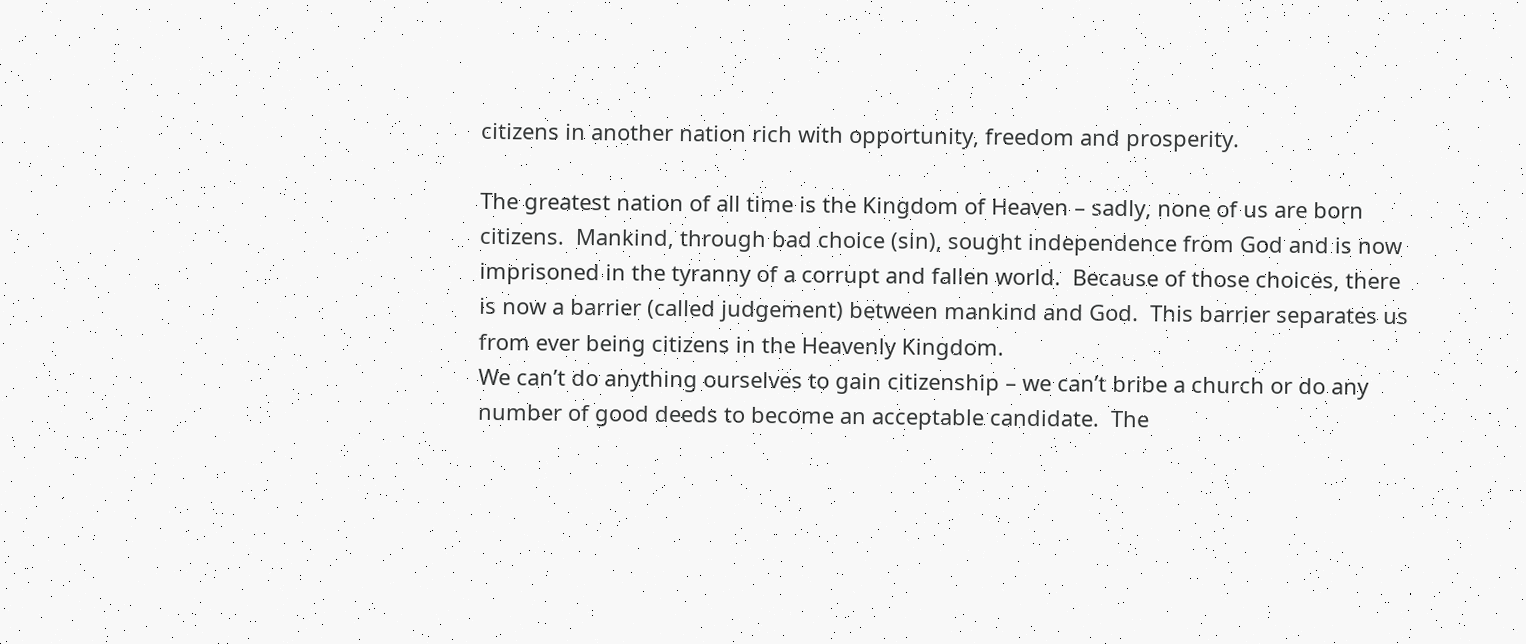citizens in another nation rich with opportunity, freedom and prosperity.

The greatest nation of all time is the Kingdom of Heaven – sadly, none of us are born citizens.  Mankind, through bad choice (sin), sought independence from God and is now imprisoned in the tyranny of a corrupt and fallen world.  Because of those choices, there is now a barrier (called judgement) between mankind and God.  This barrier separates us from ever being citizens in the Heavenly Kingdom.
We can’t do anything ourselves to gain citizenship – we can’t bribe a church or do any number of good deeds to become an acceptable candidate.  The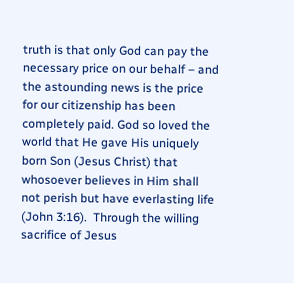truth is that only God can pay the necessary price on our behalf – and the astounding news is the price for our citizenship has been completely paid. God so loved the world that He gave His uniquely born Son (Jesus Christ) that whosoever believes in Him shall not perish but have everlasting life (John 3:16).  Through the willing sacrifice of Jesus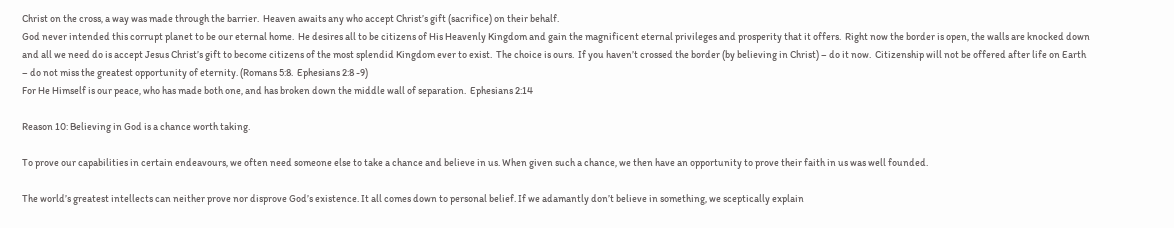Christ on the cross, a way was made through the barrier.  Heaven awaits any who accept Christ’s gift (sacrifice) on their behalf.
God never intended this corrupt planet to be our eternal home.  He desires all to be citizens of His Heavenly Kingdom and gain the magnificent eternal privileges and prosperity that it offers.  Right now the border is open, the walls are knocked down and all we need do is accept Jesus Christ’s gift to become citizens of the most splendid Kingdom ever to exist.  The choice is ours.  If you haven’t crossed the border (by believing in Christ) – do it now.  Citizenship will not be offered after life on Earth – do not miss the greatest opportunity of eternity. (Romans 5:8.  Ephesians 2:8 -9)
For He Himself is our peace, who has made both one, and has broken down the middle wall of separation.  Ephesians 2:14

Reason 10: Believing in God is a chance worth taking.

To prove our capabilities in certain endeavours, we often need someone else to take a chance and believe in us. When given such a chance, we then have an opportunity to prove their faith in us was well founded.

The world’s greatest intellects can neither prove nor disprove God’s existence. It all comes down to personal belief. If we adamantly don’t believe in something, we sceptically explain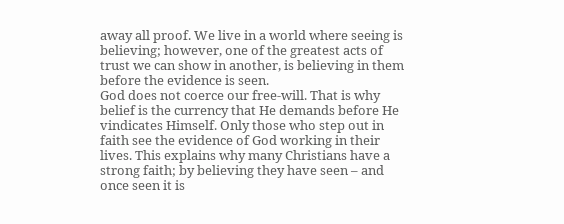away all proof. We live in a world where seeing is believing; however, one of the greatest acts of trust we can show in another, is believing in them before the evidence is seen.
God does not coerce our free-will. That is why belief is the currency that He demands before He vindicates Himself. Only those who step out in faith see the evidence of God working in their lives. This explains why many Christians have a strong faith; by believing they have seen – and once seen it is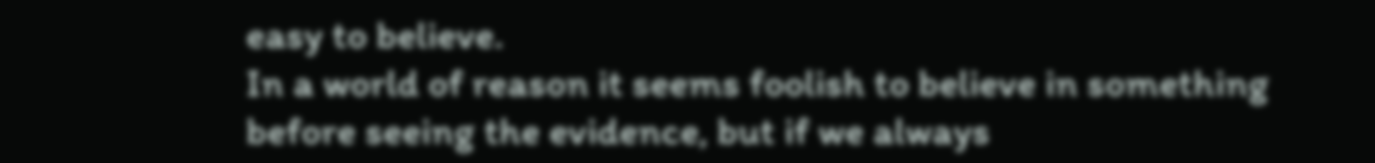easy to believe.
In a world of reason it seems foolish to believe in something before seeing the evidence, but if we always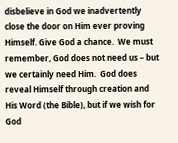disbelieve in God we inadvertently close the door on Him ever proving Himself. Give God a chance.  We must remember, God does not need us – but we certainly need Him.  God does reveal Himself through creation and His Word (the Bible), but if we wish for God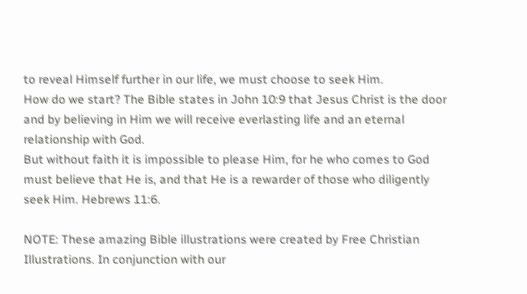to reveal Himself further in our life, we must choose to seek Him.
How do we start? The Bible states in John 10:9 that Jesus Christ is the door and by believing in Him we will receive everlasting life and an eternal relationship with God.
But without faith it is impossible to please Him, for he who comes to God must believe that He is, and that He is a rewarder of those who diligently seek Him. Hebrews 11:6.

NOTE: These amazing Bible illustrations were created by Free Christian Illustrations. In conjunction with our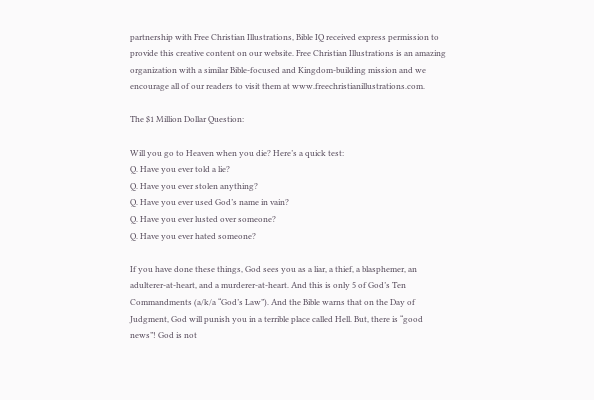partnership with Free Christian Illustrations, Bible IQ received express permission to provide this creative content on our website. Free Christian Illustrations is an amazing organization with a similar Bible-focused and Kingdom-building mission and we encourage all of our readers to visit them at www.freechristianillustrations.com.

The $1 Million Dollar Question:

Will you go to Heaven when you die? Here’s a quick test:
Q. Have you ever told a lie?
Q. Have you ever stolen anything?
Q. Have you ever used God’s name in vain?
Q. Have you ever lusted over someone?
Q. Have you ever hated someone?

If you have done these things, God sees you as a liar, a thief, a blasphemer, an adulterer-at-heart, and a murderer-at-heart. And this is only 5 of God’s Ten Commandments (a/k/a “God’s Law”). And the Bible warns that on the Day of Judgment, God will punish you in a terrible place called Hell. But, there is “good news”! God is not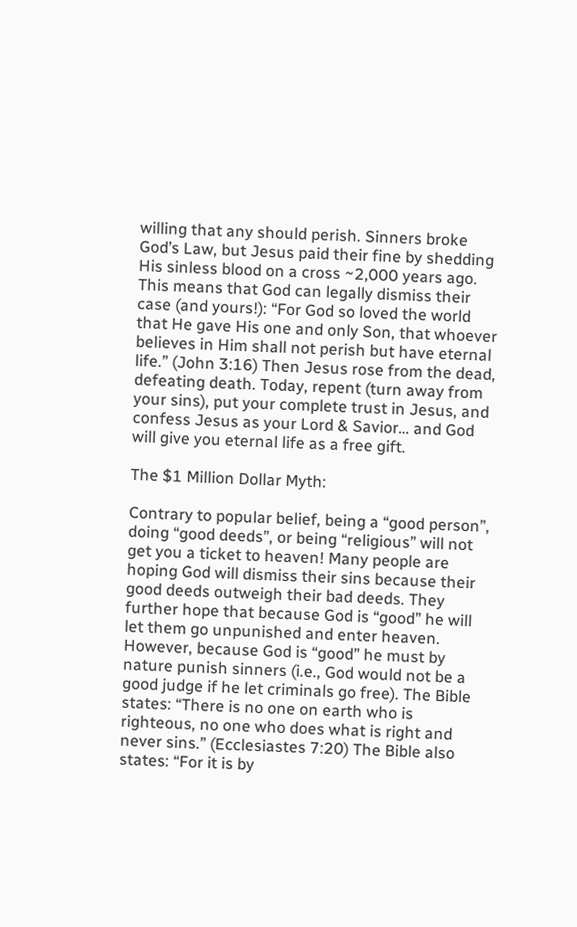willing that any should perish. Sinners broke God’s Law, but Jesus paid their fine by shedding His sinless blood on a cross ~2,000 years ago. This means that God can legally dismiss their case (and yours!): “For God so loved the world that He gave His one and only Son, that whoever believes in Him shall not perish but have eternal life.” (John 3:16) Then Jesus rose from the dead, defeating death. Today, repent (turn away from your sins), put your complete trust in Jesus, and confess Jesus as your Lord & Savior… and God will give you eternal life as a free gift.

The $1 Million Dollar Myth:

Contrary to popular belief, being a “good person”, doing “good deeds”, or being “religious” will not get you a ticket to heaven! Many people are hoping God will dismiss their sins because their good deeds outweigh their bad deeds. They further hope that because God is “good” he will let them go unpunished and enter heaven. However, because God is “good” he must by nature punish sinners (i.e., God would not be a good judge if he let criminals go free). The Bible states: “There is no one on earth who is righteous, no one who does what is right and never sins.” (Ecclesiastes 7:20) The Bible also states: “For it is by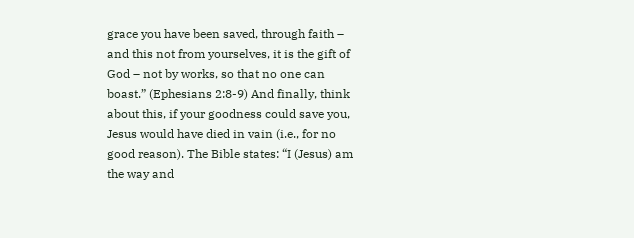grace you have been saved, through faith – and this not from yourselves, it is the gift of God – not by works, so that no one can boast.” (Ephesians 2:8-9) And finally, think about this, if your goodness could save you, Jesus would have died in vain (i.e., for no good reason). The Bible states: “I (Jesus) am the way and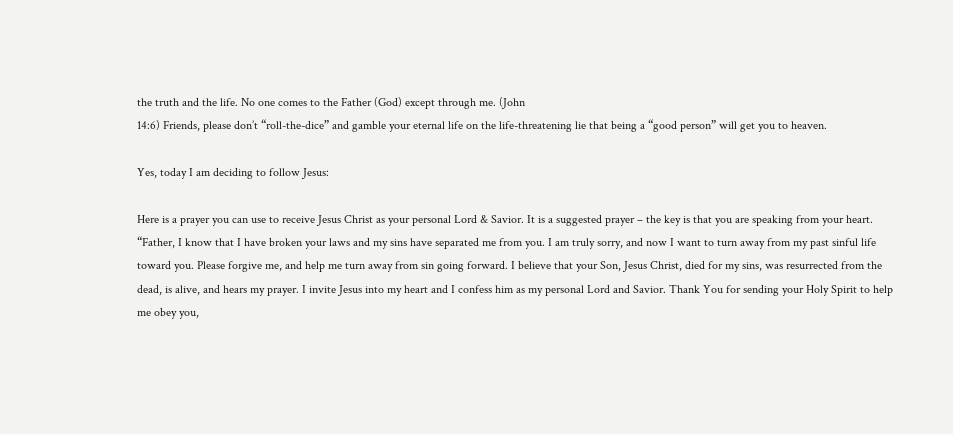the truth and the life. No one comes to the Father (God) except through me. (John
14:6) Friends, please don’t “roll-the-dice” and gamble your eternal life on the life-threatening lie that being a “good person” will get you to heaven.

Yes, today I am deciding to follow Jesus:

Here is a prayer you can use to receive Jesus Christ as your personal Lord & Savior. It is a suggested prayer – the key is that you are speaking from your heart.
“Father, I know that I have broken your laws and my sins have separated me from you. I am truly sorry, and now I want to turn away from my past sinful life toward you. Please forgive me, and help me turn away from sin going forward. I believe that your Son, Jesus Christ, died for my sins, was resurrected from the dead, is alive, and hears my prayer. I invite Jesus into my heart and I confess him as my personal Lord and Savior. Thank You for sending your Holy Spirit to help me obey you,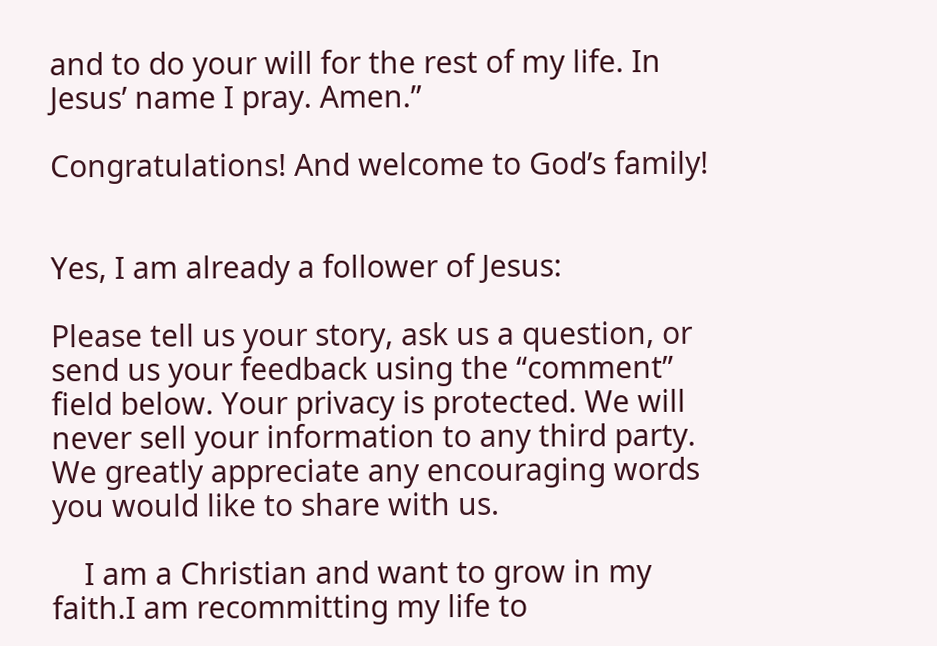and to do your will for the rest of my life. In Jesus’ name I pray. Amen.”

Congratulations! And welcome to God’s family!


Yes, I am already a follower of Jesus:

Please tell us your story, ask us a question, or send us your feedback using the “comment” field below. Your privacy is protected. We will never sell your information to any third party. We greatly appreciate any encouraging words you would like to share with us.

    I am a Christian and want to grow in my faith.I am recommitting my life to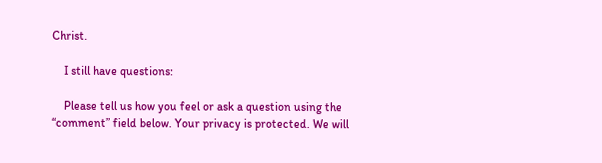Christ.

    I still have questions:

    Please tell us how you feel or ask a question using the “comment” field below. Your privacy is protected. We will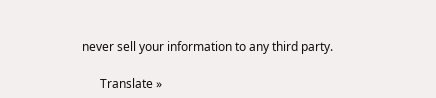never sell your information to any third party.

      Translate »